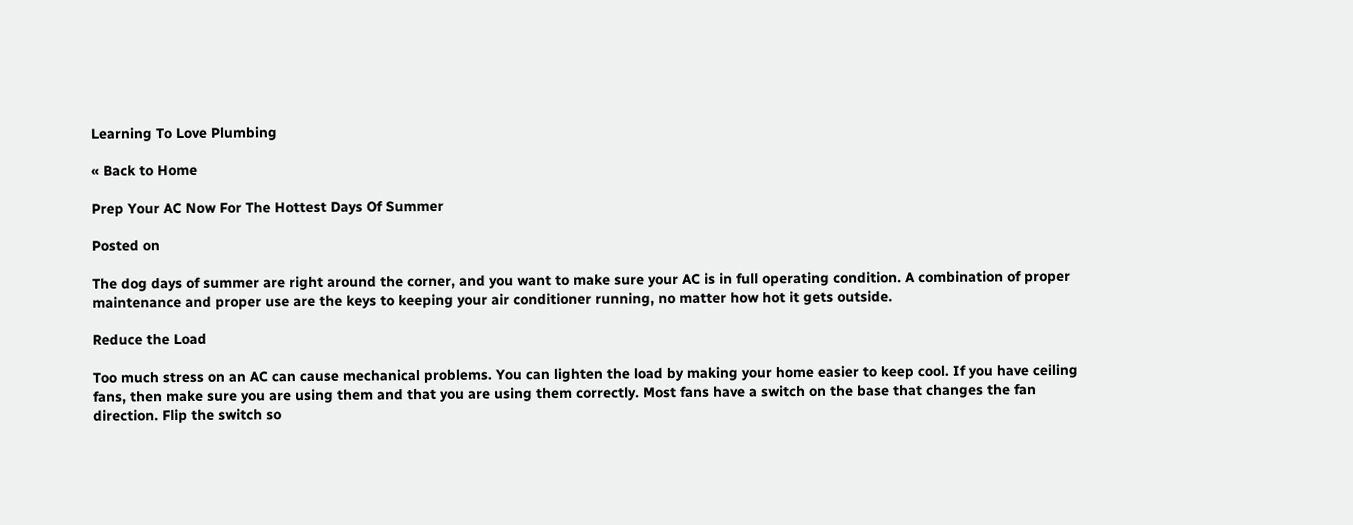Learning To Love Plumbing

« Back to Home

Prep Your AC Now For The Hottest Days Of Summer

Posted on

The dog days of summer are right around the corner, and you want to make sure your AC is in full operating condition. A combination of proper maintenance and proper use are the keys to keeping your air conditioner running, no matter how hot it gets outside.

Reduce the Load

Too much stress on an AC can cause mechanical problems. You can lighten the load by making your home easier to keep cool. If you have ceiling fans, then make sure you are using them and that you are using them correctly. Most fans have a switch on the base that changes the fan direction. Flip the switch so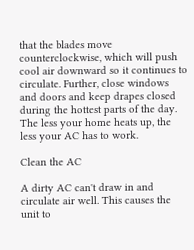that the blades move counterclockwise, which will push cool air downward so it continues to circulate. Further, close windows and doors and keep drapes closed during the hottest parts of the day. The less your home heats up, the less your AC has to work.

Clean the AC

A dirty AC can't draw in and circulate air well. This causes the unit to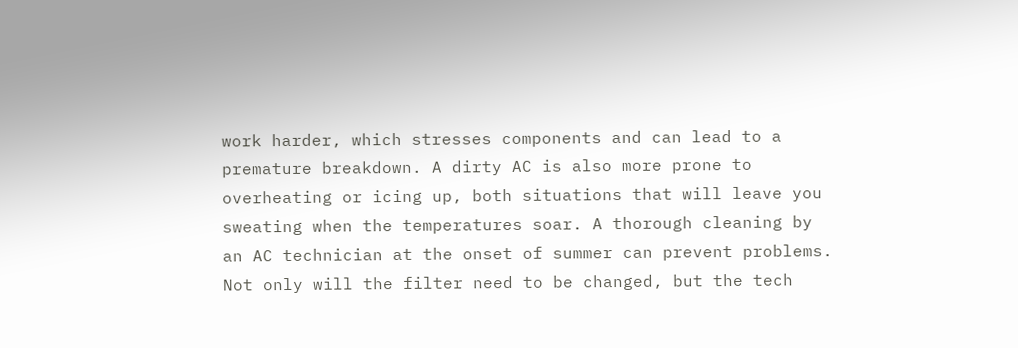work harder, which stresses components and can lead to a premature breakdown. A dirty AC is also more prone to overheating or icing up, both situations that will leave you sweating when the temperatures soar. A thorough cleaning by an AC technician at the onset of summer can prevent problems. Not only will the filter need to be changed, but the tech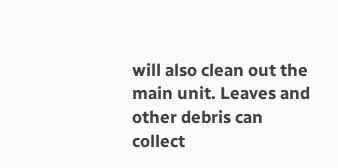will also clean out the main unit. Leaves and other debris can collect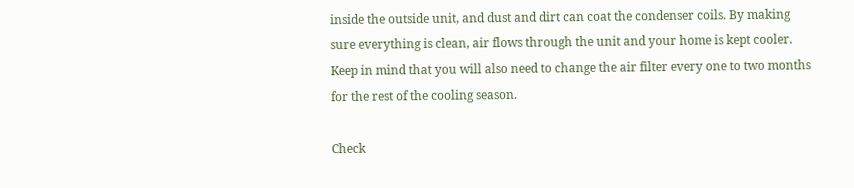inside the outside unit, and dust and dirt can coat the condenser coils. By making sure everything is clean, air flows through the unit and your home is kept cooler. Keep in mind that you will also need to change the air filter every one to two months for the rest of the cooling season.

Check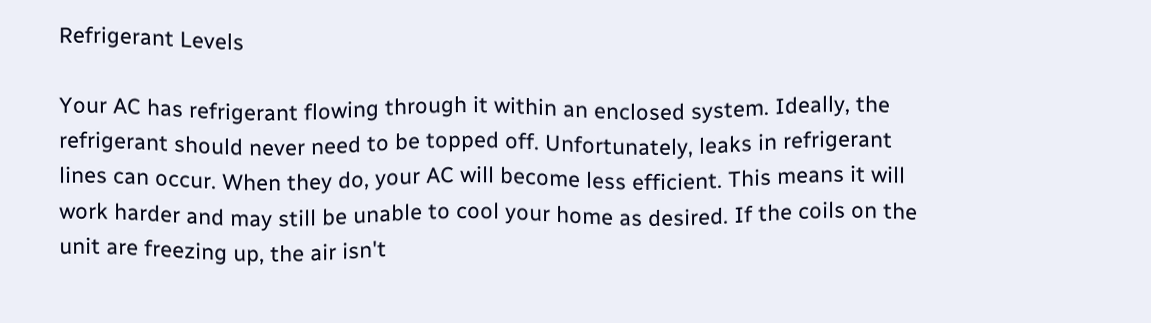Refrigerant Levels

Your AC has refrigerant flowing through it within an enclosed system. Ideally, the refrigerant should never need to be topped off. Unfortunately, leaks in refrigerant lines can occur. When they do, your AC will become less efficient. This means it will work harder and may still be unable to cool your home as desired. If the coils on the unit are freezing up, the air isn't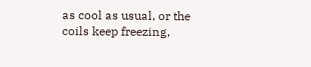as cool as usual, or the coils keep freezing,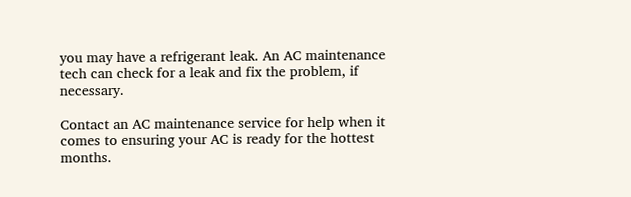you may have a refrigerant leak. An AC maintenance tech can check for a leak and fix the problem, if necessary.

Contact an AC maintenance service for help when it comes to ensuring your AC is ready for the hottest months.